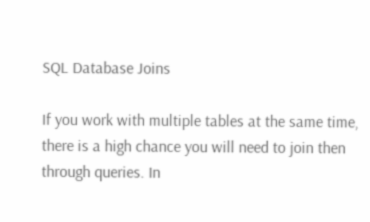SQL Database Joins

If you work with multiple tables at the same time, there is a high chance you will need to join then through queries. In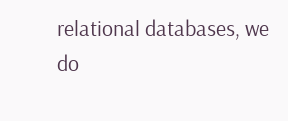relational databases, we do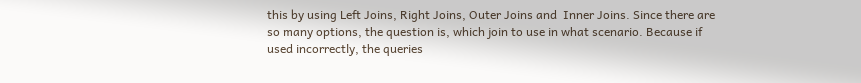this by using Left Joins, Right Joins, Outer Joins and  Inner Joins. Since there are so many options, the question is, which join to use in what scenario. Because if used incorrectly, the queries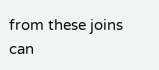from these joins can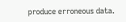produce erroneous data.